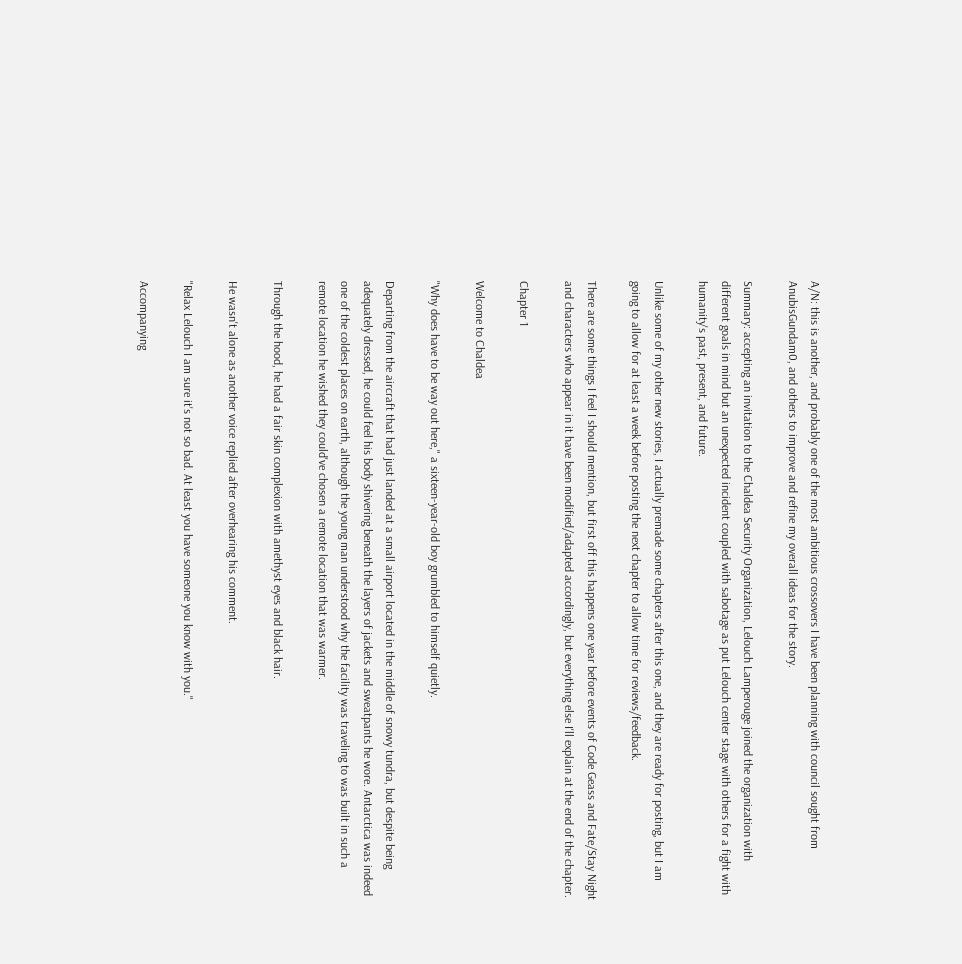A/N: this is another, and probably one of the most ambitious crossovers I have been planning with council sought from AnubisGundam0, and others to improve and refine my overall ideas for the story.

Summary: accepting an invitation to the Chaldea Security Organization, Lelouch Lamperouge joined the organization with different goals in mind but an unexpected incident coupled with sabotage as put Lelouch center stage with others for a fight with humanity's past, present, and future.

Unlike some of my other new stories, I actually premade some chapters after this one, and they are ready for posting, but I am going to allow for at least a week before posting the next chapter to allow time for reviews/feedback.

There are some things I feel I should mention, but first off this happens one year before events of Code Geass and Fate/Stay Night and characters who appear in it have been modified/adapted accordingly, but everything else I'll explain at the end of the chapter.

Chapter 1

Welcome to Chaldea

"Why does have to be way out here," a sixteen-year-old boy grumbled to himself quietly.

Departing from the aircraft that had just landed at a small airport located in the middle of snowy tundra, but despite being adequately dressed, he could feel his body shivering beneath the layers of jackets and sweatpants he wore. Antarctica was indeed one of the coldest places on earth, although the young man understood why the facility was traveling to was built in such a remote location he wished they could've chosen a remote location that was warmer.

Through the hood, he had a fair skin complexion with amethyst eyes and black hair.

He wasn't alone as another voice replied after overhearing his comment.

"Relax Lelouch I am sure it's not so bad. At least you have someone you know with you."

Accompanying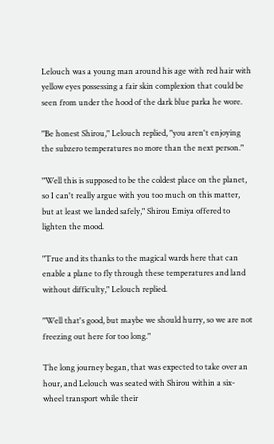Lelouch was a young man around his age with red hair with yellow eyes possessing a fair skin complexion that could be seen from under the hood of the dark blue parka he wore.

"Be honest Shirou," Lelouch replied, "you aren't enjoying the subzero temperatures no more than the next person."

"Well this is supposed to be the coldest place on the planet, so I can't really argue with you too much on this matter, but at least we landed safely," Shirou Emiya offered to lighten the mood.

"True and its thanks to the magical wards here that can enable a plane to fly through these temperatures and land without difficulty," Lelouch replied.

"Well that's good, but maybe we should hurry, so we are not freezing out here for too long."

The long journey began, that was expected to take over an hour, and Lelouch was seated with Shirou within a six-wheel transport while their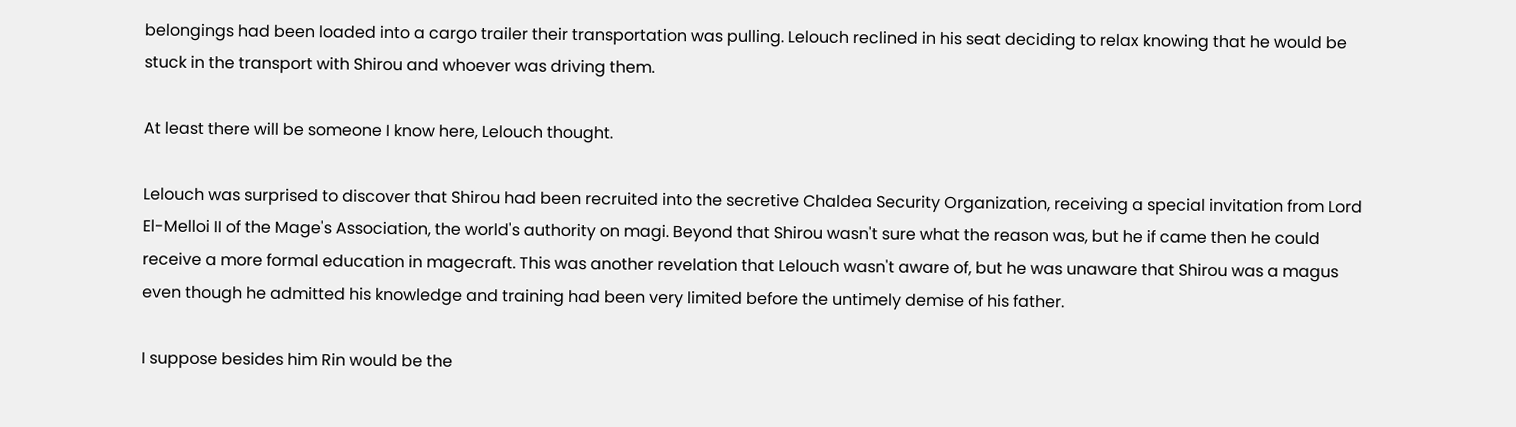belongings had been loaded into a cargo trailer their transportation was pulling. Lelouch reclined in his seat deciding to relax knowing that he would be stuck in the transport with Shirou and whoever was driving them.

At least there will be someone I know here, Lelouch thought.

Lelouch was surprised to discover that Shirou had been recruited into the secretive Chaldea Security Organization, receiving a special invitation from Lord El-Melloi II of the Mage's Association, the world's authority on magi. Beyond that Shirou wasn't sure what the reason was, but he if came then he could receive a more formal education in magecraft. This was another revelation that Lelouch wasn't aware of, but he was unaware that Shirou was a magus even though he admitted his knowledge and training had been very limited before the untimely demise of his father.

I suppose besides him Rin would be the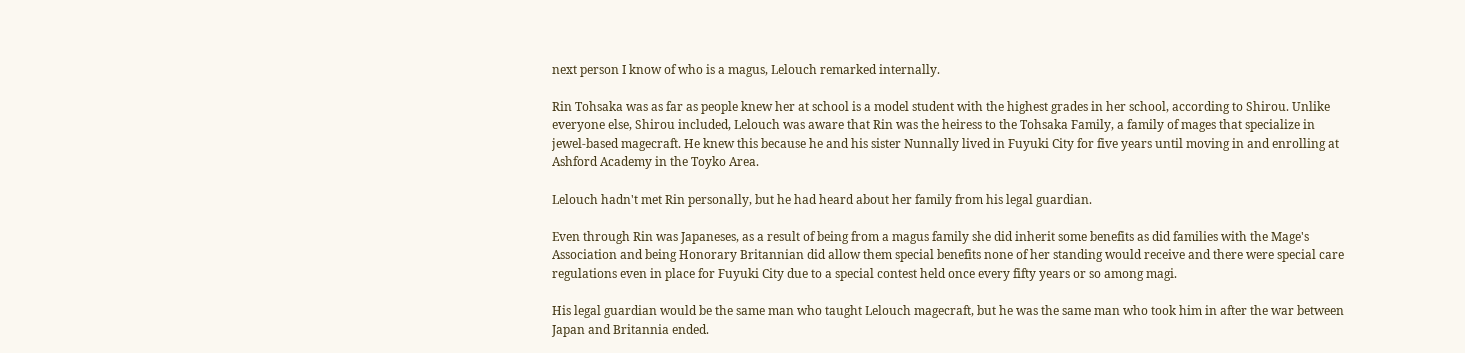next person I know of who is a magus, Lelouch remarked internally.

Rin Tohsaka was as far as people knew her at school is a model student with the highest grades in her school, according to Shirou. Unlike everyone else, Shirou included, Lelouch was aware that Rin was the heiress to the Tohsaka Family, a family of mages that specialize in jewel-based magecraft. He knew this because he and his sister Nunnally lived in Fuyuki City for five years until moving in and enrolling at Ashford Academy in the Toyko Area.

Lelouch hadn't met Rin personally, but he had heard about her family from his legal guardian.

Even through Rin was Japaneses, as a result of being from a magus family she did inherit some benefits as did families with the Mage's Association and being Honorary Britannian did allow them special benefits none of her standing would receive and there were special care regulations even in place for Fuyuki City due to a special contest held once every fifty years or so among magi.

His legal guardian would be the same man who taught Lelouch magecraft, but he was the same man who took him in after the war between Japan and Britannia ended.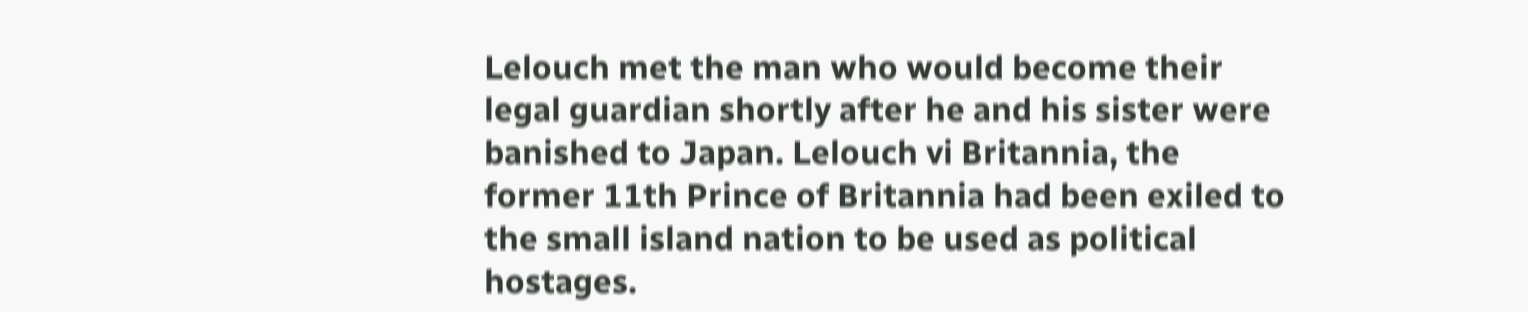Lelouch met the man who would become their legal guardian shortly after he and his sister were banished to Japan. Lelouch vi Britannia, the former 11th Prince of Britannia had been exiled to the small island nation to be used as political hostages.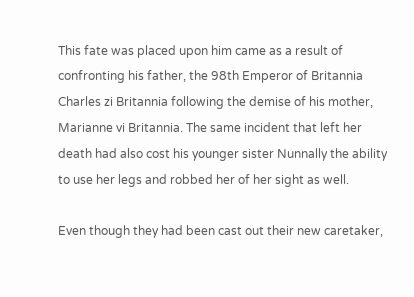This fate was placed upon him came as a result of confronting his father, the 98th Emperor of Britannia Charles zi Britannia following the demise of his mother, Marianne vi Britannia. The same incident that left her death had also cost his younger sister Nunnally the ability to use her legs and robbed her of her sight as well.

Even though they had been cast out their new caretaker,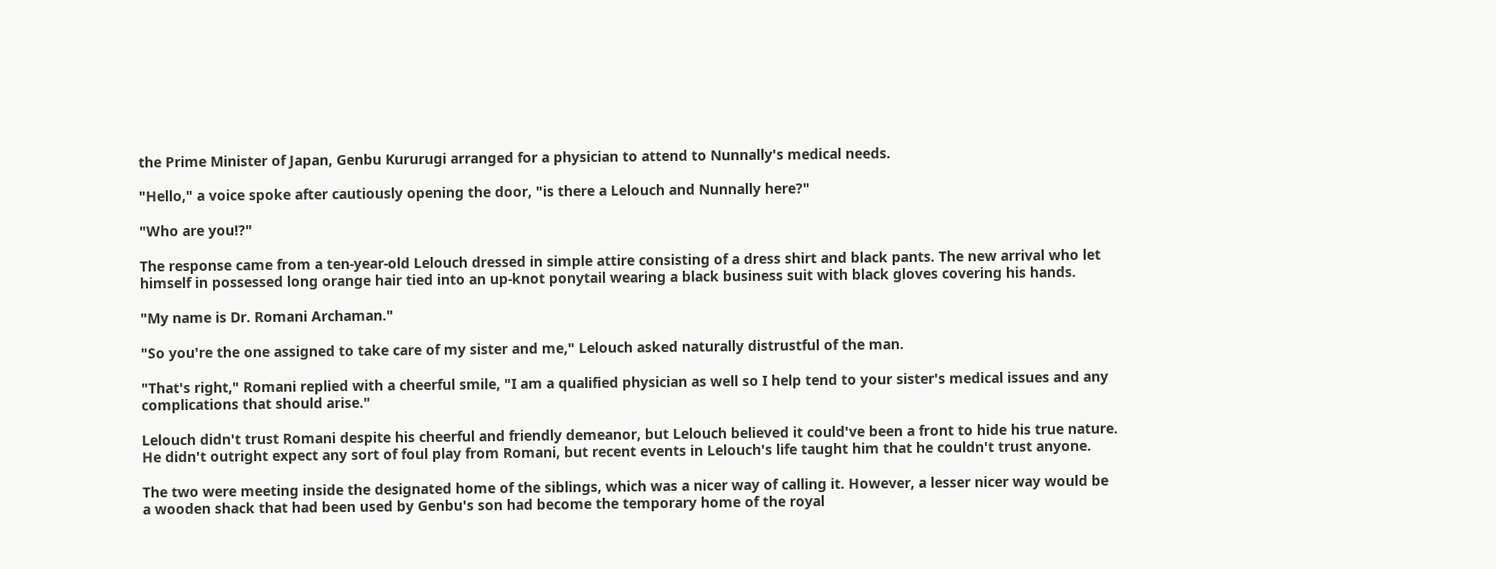the Prime Minister of Japan, Genbu Kururugi arranged for a physician to attend to Nunnally's medical needs.

"Hello," a voice spoke after cautiously opening the door, "is there a Lelouch and Nunnally here?"

"Who are you!?"

The response came from a ten-year-old Lelouch dressed in simple attire consisting of a dress shirt and black pants. The new arrival who let himself in possessed long orange hair tied into an up-knot ponytail wearing a black business suit with black gloves covering his hands.

"My name is Dr. Romani Archaman."

"So you're the one assigned to take care of my sister and me," Lelouch asked naturally distrustful of the man.

"That's right," Romani replied with a cheerful smile, "I am a qualified physician as well so I help tend to your sister's medical issues and any complications that should arise."

Lelouch didn't trust Romani despite his cheerful and friendly demeanor, but Lelouch believed it could've been a front to hide his true nature. He didn't outright expect any sort of foul play from Romani, but recent events in Lelouch's life taught him that he couldn't trust anyone.

The two were meeting inside the designated home of the siblings, which was a nicer way of calling it. However, a lesser nicer way would be a wooden shack that had been used by Genbu's son had become the temporary home of the royal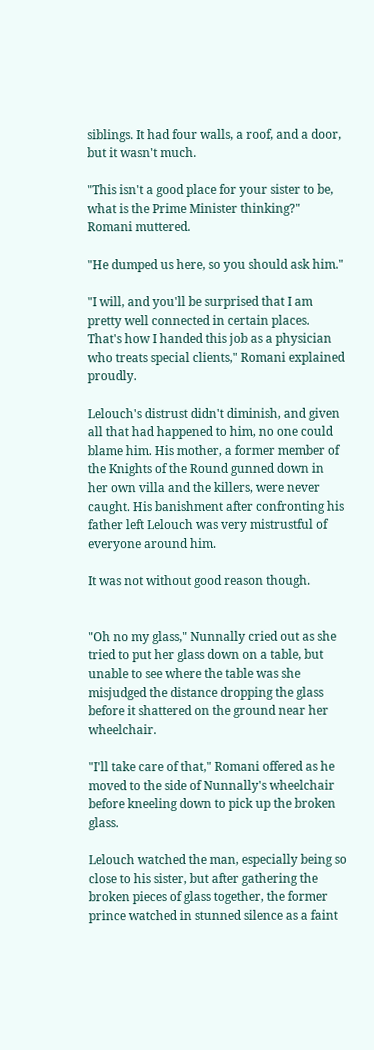siblings. It had four walls, a roof, and a door, but it wasn't much.

"This isn't a good place for your sister to be, what is the Prime Minister thinking?" Romani muttered.

"He dumped us here, so you should ask him."

"I will, and you'll be surprised that I am pretty well connected in certain places. That's how I handed this job as a physician who treats special clients," Romani explained proudly.

Lelouch's distrust didn't diminish, and given all that had happened to him, no one could blame him. His mother, a former member of the Knights of the Round gunned down in her own villa and the killers, were never caught. His banishment after confronting his father left Lelouch was very mistrustful of everyone around him.

It was not without good reason though.


"Oh no my glass," Nunnally cried out as she tried to put her glass down on a table, but unable to see where the table was she misjudged the distance dropping the glass before it shattered on the ground near her wheelchair.

"I'll take care of that," Romani offered as he moved to the side of Nunnally's wheelchair before kneeling down to pick up the broken glass.

Lelouch watched the man, especially being so close to his sister, but after gathering the broken pieces of glass together, the former prince watched in stunned silence as a faint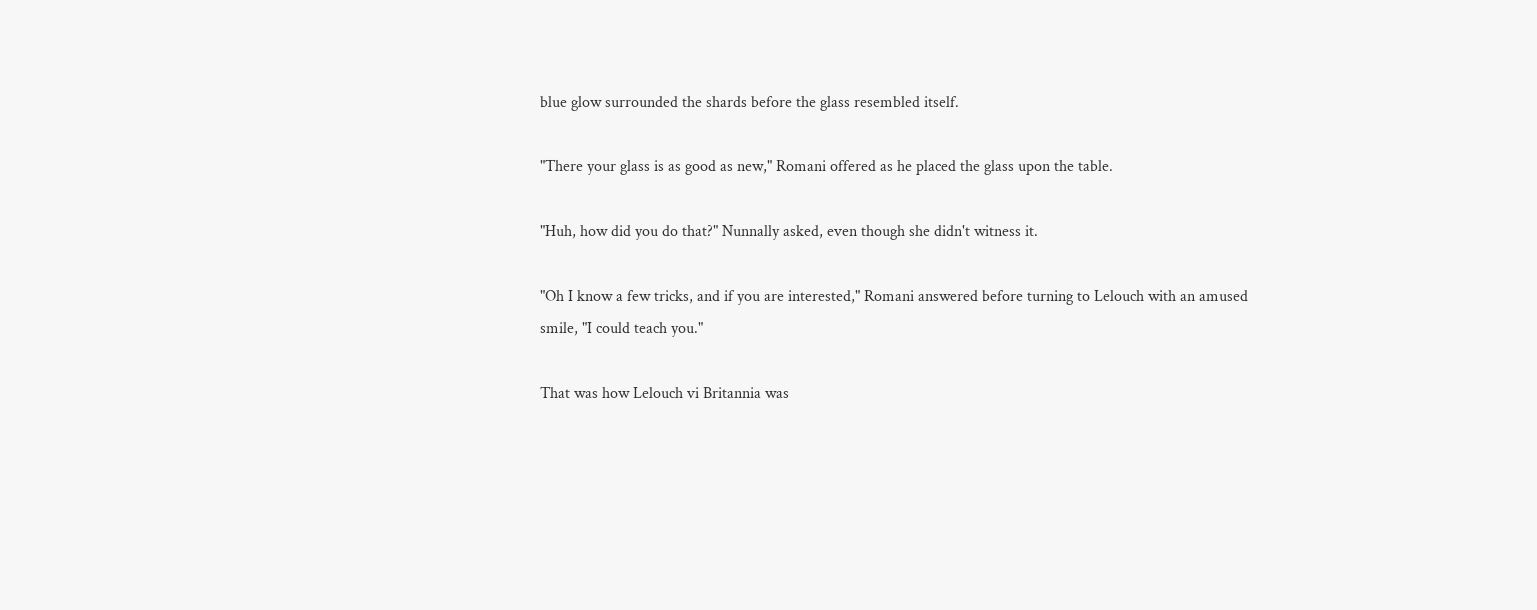blue glow surrounded the shards before the glass resembled itself.

"There your glass is as good as new," Romani offered as he placed the glass upon the table.

"Huh, how did you do that?" Nunnally asked, even though she didn't witness it.

"Oh I know a few tricks, and if you are interested," Romani answered before turning to Lelouch with an amused smile, "I could teach you."

That was how Lelouch vi Britannia was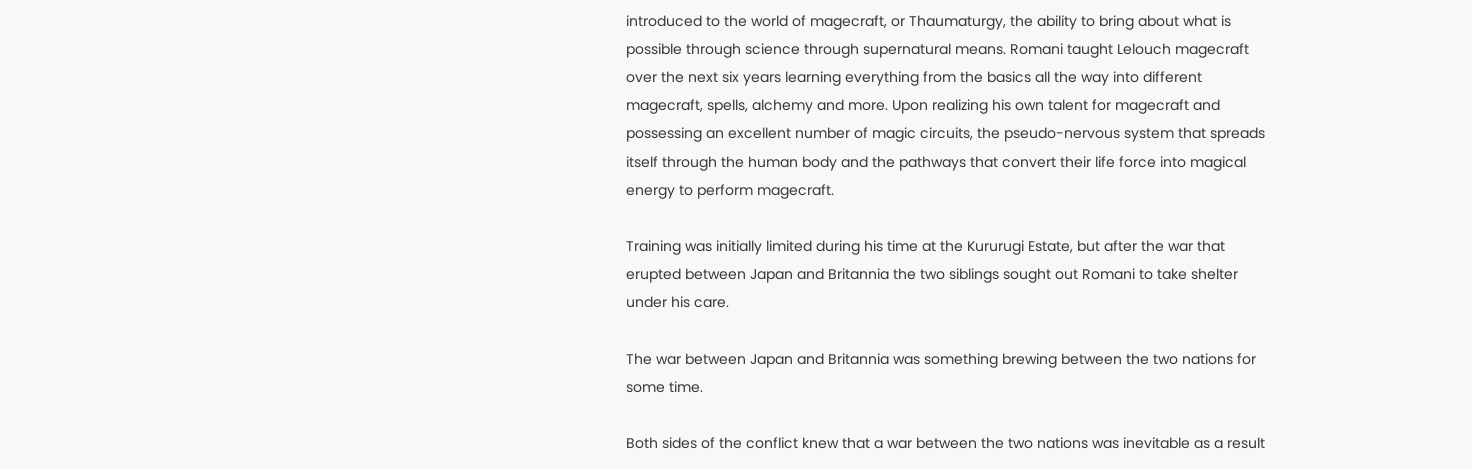introduced to the world of magecraft, or Thaumaturgy, the ability to bring about what is possible through science through supernatural means. Romani taught Lelouch magecraft over the next six years learning everything from the basics all the way into different magecraft, spells, alchemy and more. Upon realizing his own talent for magecraft and possessing an excellent number of magic circuits, the pseudo-nervous system that spreads itself through the human body and the pathways that convert their life force into magical energy to perform magecraft.

Training was initially limited during his time at the Kururugi Estate, but after the war that erupted between Japan and Britannia the two siblings sought out Romani to take shelter under his care.

The war between Japan and Britannia was something brewing between the two nations for some time.

Both sides of the conflict knew that a war between the two nations was inevitable as a result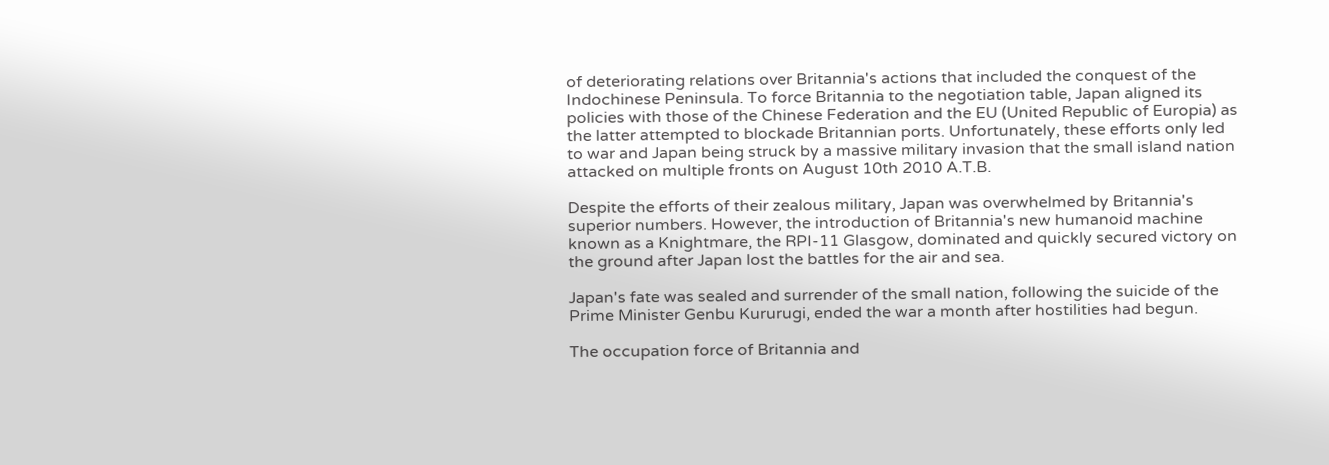of deteriorating relations over Britannia's actions that included the conquest of the Indochinese Peninsula. To force Britannia to the negotiation table, Japan aligned its policies with those of the Chinese Federation and the EU (United Republic of Europia) as the latter attempted to blockade Britannian ports. Unfortunately, these efforts only led to war and Japan being struck by a massive military invasion that the small island nation attacked on multiple fronts on August 10th 2010 A.T.B.

Despite the efforts of their zealous military, Japan was overwhelmed by Britannia's superior numbers. However, the introduction of Britannia's new humanoid machine known as a Knightmare, the RPI-11 Glasgow, dominated and quickly secured victory on the ground after Japan lost the battles for the air and sea.

Japan's fate was sealed and surrender of the small nation, following the suicide of the Prime Minister Genbu Kururugi, ended the war a month after hostilities had begun.

The occupation force of Britannia and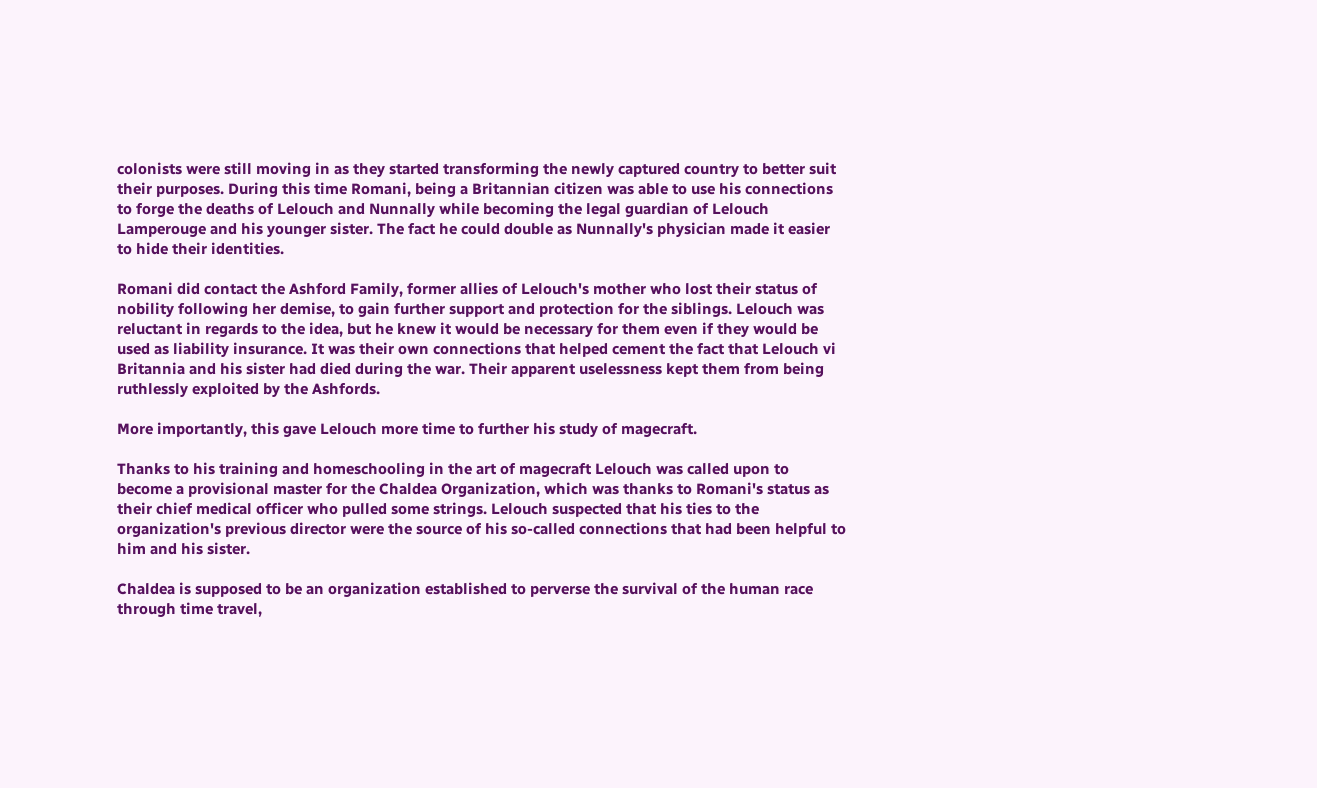colonists were still moving in as they started transforming the newly captured country to better suit their purposes. During this time Romani, being a Britannian citizen was able to use his connections to forge the deaths of Lelouch and Nunnally while becoming the legal guardian of Lelouch Lamperouge and his younger sister. The fact he could double as Nunnally's physician made it easier to hide their identities.

Romani did contact the Ashford Family, former allies of Lelouch's mother who lost their status of nobility following her demise, to gain further support and protection for the siblings. Lelouch was reluctant in regards to the idea, but he knew it would be necessary for them even if they would be used as liability insurance. It was their own connections that helped cement the fact that Lelouch vi Britannia and his sister had died during the war. Their apparent uselessness kept them from being ruthlessly exploited by the Ashfords.

More importantly, this gave Lelouch more time to further his study of magecraft.

Thanks to his training and homeschooling in the art of magecraft Lelouch was called upon to become a provisional master for the Chaldea Organization, which was thanks to Romani's status as their chief medical officer who pulled some strings. Lelouch suspected that his ties to the organization's previous director were the source of his so-called connections that had been helpful to him and his sister.

Chaldea is supposed to be an organization established to perverse the survival of the human race through time travel,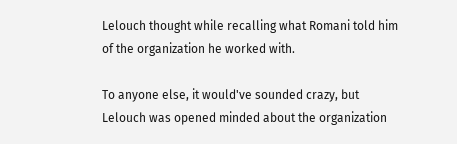Lelouch thought while recalling what Romani told him of the organization he worked with.

To anyone else, it would've sounded crazy, but Lelouch was opened minded about the organization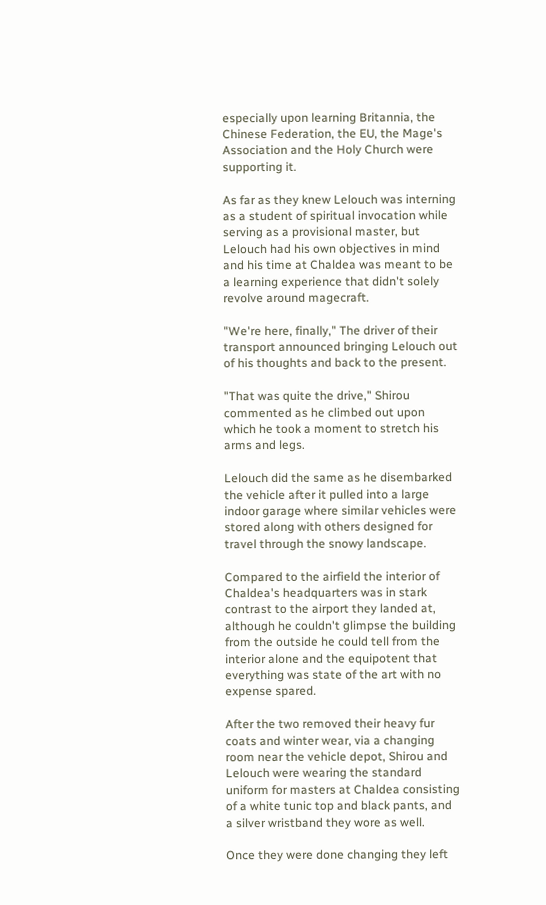especially upon learning Britannia, the Chinese Federation, the EU, the Mage's Association and the Holy Church were supporting it.

As far as they knew Lelouch was interning as a student of spiritual invocation while serving as a provisional master, but Lelouch had his own objectives in mind and his time at Chaldea was meant to be a learning experience that didn't solely revolve around magecraft.

"We're here, finally," The driver of their transport announced bringing Lelouch out of his thoughts and back to the present.

"That was quite the drive," Shirou commented as he climbed out upon which he took a moment to stretch his arms and legs.

Lelouch did the same as he disembarked the vehicle after it pulled into a large indoor garage where similar vehicles were stored along with others designed for travel through the snowy landscape.

Compared to the airfield the interior of Chaldea's headquarters was in stark contrast to the airport they landed at, although he couldn't glimpse the building from the outside he could tell from the interior alone and the equipotent that everything was state of the art with no expense spared.

After the two removed their heavy fur coats and winter wear, via a changing room near the vehicle depot, Shirou and Lelouch were wearing the standard uniform for masters at Chaldea consisting of a white tunic top and black pants, and a silver wristband they wore as well.

Once they were done changing they left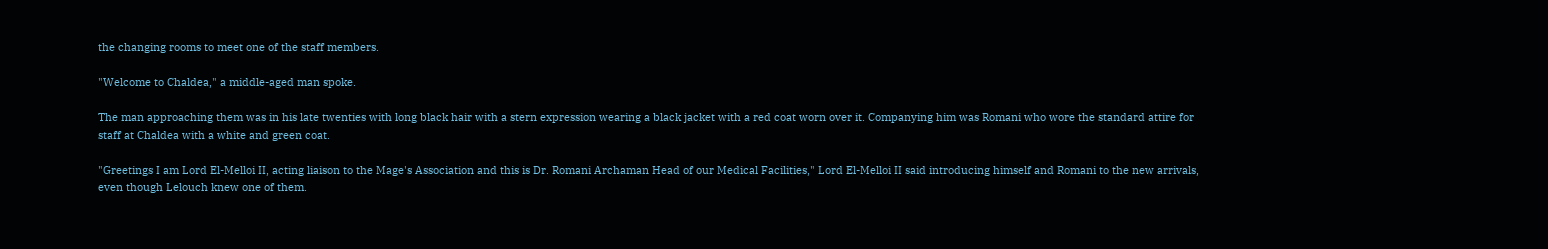the changing rooms to meet one of the staff members.

"Welcome to Chaldea," a middle-aged man spoke.

The man approaching them was in his late twenties with long black hair with a stern expression wearing a black jacket with a red coat worn over it. Companying him was Romani who wore the standard attire for staff at Chaldea with a white and green coat.

"Greetings I am Lord El-Melloi II, acting liaison to the Mage's Association and this is Dr. Romani Archaman Head of our Medical Facilities," Lord El-Melloi II said introducing himself and Romani to the new arrivals, even though Lelouch knew one of them.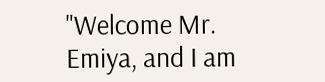"Welcome Mr. Emiya, and I am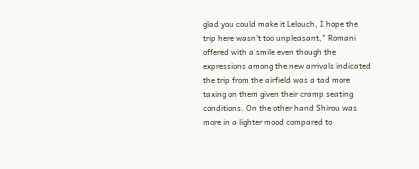glad you could make it Lelouch, I hope the trip here wasn't too unpleasant," Romani offered with a smile even though the expressions among the new arrivals indicated the trip from the airfield was a tad more taxing on them given their cramp seating conditions. On the other hand Shirou was more in a lighter mood compared to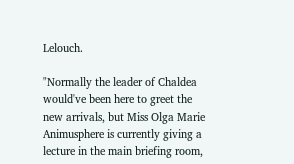Lelouch.

"Normally the leader of Chaldea would've been here to greet the new arrivals, but Miss Olga Marie Animusphere is currently giving a lecture in the main briefing room,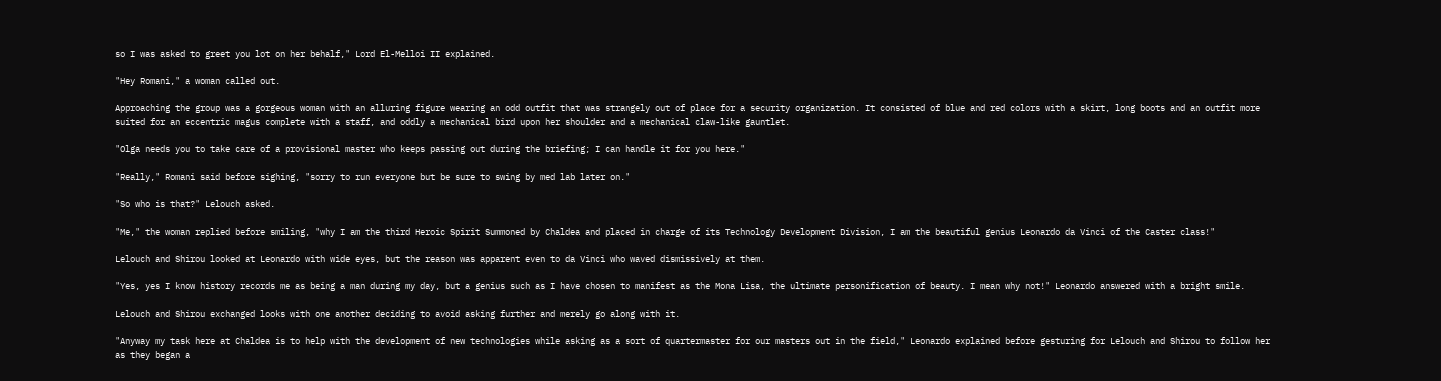so I was asked to greet you lot on her behalf," Lord El-Melloi II explained.

"Hey Romani," a woman called out.

Approaching the group was a gorgeous woman with an alluring figure wearing an odd outfit that was strangely out of place for a security organization. It consisted of blue and red colors with a skirt, long boots and an outfit more suited for an eccentric magus complete with a staff, and oddly a mechanical bird upon her shoulder and a mechanical claw-like gauntlet.

"Olga needs you to take care of a provisional master who keeps passing out during the briefing; I can handle it for you here."

"Really," Romani said before sighing, "sorry to run everyone but be sure to swing by med lab later on."

"So who is that?" Lelouch asked.

"Me," the woman replied before smiling, "why I am the third Heroic Spirit Summoned by Chaldea and placed in charge of its Technology Development Division, I am the beautiful genius Leonardo da Vinci of the Caster class!"

Lelouch and Shirou looked at Leonardo with wide eyes, but the reason was apparent even to da Vinci who waved dismissively at them.

"Yes, yes I know history records me as being a man during my day, but a genius such as I have chosen to manifest as the Mona Lisa, the ultimate personification of beauty. I mean why not!" Leonardo answered with a bright smile.

Lelouch and Shirou exchanged looks with one another deciding to avoid asking further and merely go along with it.

"Anyway my task here at Chaldea is to help with the development of new technologies while asking as a sort of quartermaster for our masters out in the field," Leonardo explained before gesturing for Lelouch and Shirou to follow her as they began a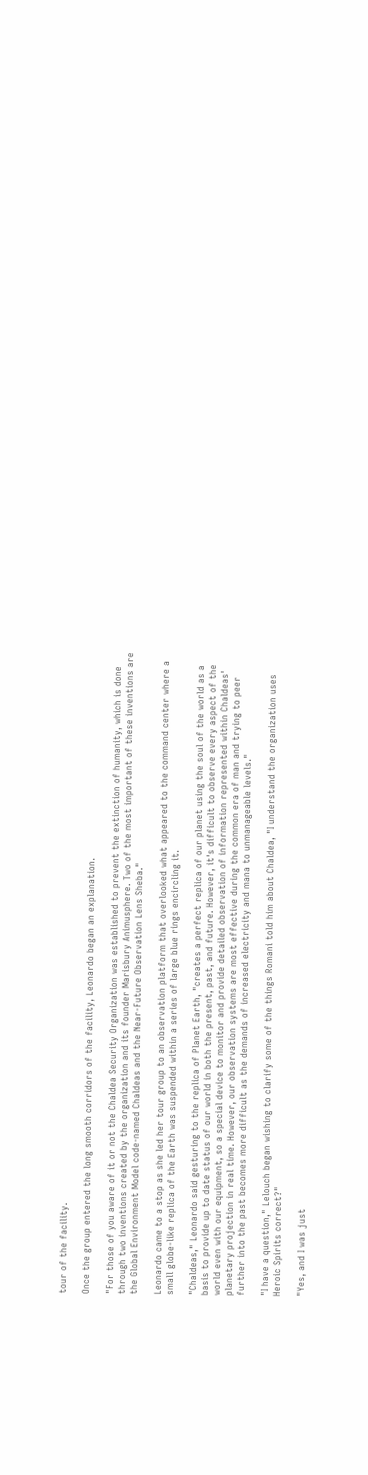tour of the facility.

Once the group entered the long smooth corridors of the facility, Leonardo began an explanation.

"For those of you aware of it or not the Chaldea Security Organization was established to prevent the extinction of humanity, which is done through two inventions created by the organization and its founder Marisbury Animusphere. Two of the most important of these inventions are the Global Environment Model code-named Chaldeas and the Near-Future Observation Lens Sheba."

Leonardo came to a stop as she led her tour group to an observation platform that overlooked what appeared to the command center where a small globe-like replica of the Earth was suspended within a series of large blue rings encircling it.

"Chaldeas," Leonardo said gesturing to the replica of Planet Earth, "creates a perfect replica of our planet using the soul of the world as a basis to provide up to date status of our world in both the present, past, and future. However, it's difficult to observe every aspect of the world even with our equipment, so a special device to monitor and provide detailed observation of information represented within Chaldeas' planetary projection in real time. However, our observation systems are most effective during the common era of man and trying to peer further into the past becomes more difficult as the demands of increased electricity and mana to unmanageable levels."

"I have a question," Lelouch began wishing to clarify some of the things Romani told him about Chaldea, "I understand the organization uses Heroic Spirits correct?"

"Yes, and I was just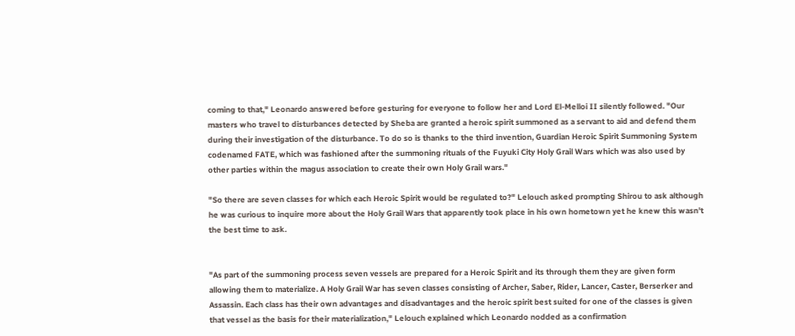coming to that," Leonardo answered before gesturing for everyone to follow her and Lord El-Melloi II silently followed. "Our masters who travel to disturbances detected by Sheba are granted a heroic spirit summoned as a servant to aid and defend them during their investigation of the disturbance. To do so is thanks to the third invention, Guardian Heroic Spirit Summoning System codenamed FATE, which was fashioned after the summoning rituals of the Fuyuki City Holy Grail Wars which was also used by other parties within the magus association to create their own Holy Grail wars."

"So there are seven classes for which each Heroic Spirit would be regulated to?" Lelouch asked prompting Shirou to ask although he was curious to inquire more about the Holy Grail Wars that apparently took place in his own hometown yet he knew this wasn't the best time to ask.


"As part of the summoning process seven vessels are prepared for a Heroic Spirit and its through them they are given form allowing them to materialize. A Holy Grail War has seven classes consisting of Archer, Saber, Rider, Lancer, Caster, Berserker and Assassin. Each class has their own advantages and disadvantages and the heroic spirit best suited for one of the classes is given that vessel as the basis for their materialization," Lelouch explained which Leonardo nodded as a confirmation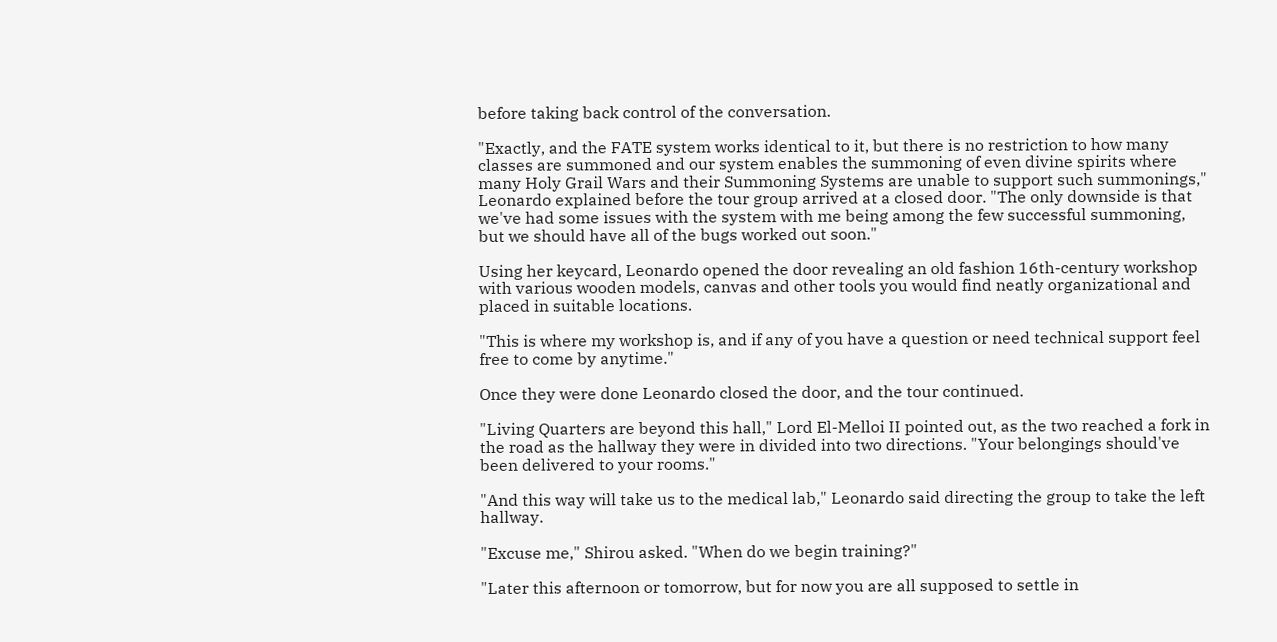before taking back control of the conversation.

"Exactly, and the FATE system works identical to it, but there is no restriction to how many classes are summoned and our system enables the summoning of even divine spirits where many Holy Grail Wars and their Summoning Systems are unable to support such summonings," Leonardo explained before the tour group arrived at a closed door. "The only downside is that we've had some issues with the system with me being among the few successful summoning, but we should have all of the bugs worked out soon."

Using her keycard, Leonardo opened the door revealing an old fashion 16th-century workshop with various wooden models, canvas and other tools you would find neatly organizational and placed in suitable locations.

"This is where my workshop is, and if any of you have a question or need technical support feel free to come by anytime."

Once they were done Leonardo closed the door, and the tour continued.

"Living Quarters are beyond this hall," Lord El-Melloi II pointed out, as the two reached a fork in the road as the hallway they were in divided into two directions. "Your belongings should've been delivered to your rooms."

"And this way will take us to the medical lab," Leonardo said directing the group to take the left hallway.

"Excuse me," Shirou asked. "When do we begin training?"

"Later this afternoon or tomorrow, but for now you are all supposed to settle in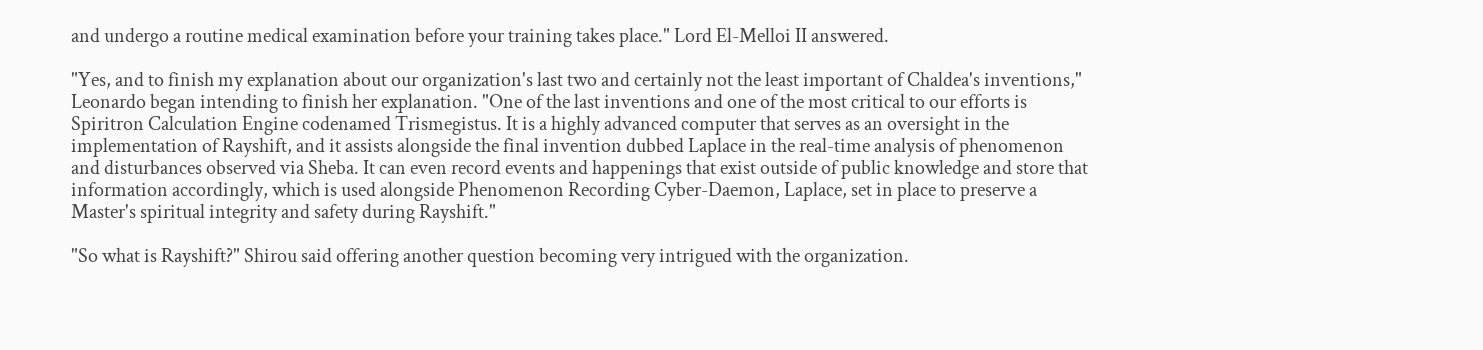and undergo a routine medical examination before your training takes place." Lord El-Melloi II answered.

"Yes, and to finish my explanation about our organization's last two and certainly not the least important of Chaldea's inventions," Leonardo began intending to finish her explanation. "One of the last inventions and one of the most critical to our efforts is Spiritron Calculation Engine codenamed Trismegistus. It is a highly advanced computer that serves as an oversight in the implementation of Rayshift, and it assists alongside the final invention dubbed Laplace in the real-time analysis of phenomenon and disturbances observed via Sheba. It can even record events and happenings that exist outside of public knowledge and store that information accordingly, which is used alongside Phenomenon Recording Cyber-Daemon, Laplace, set in place to preserve a Master's spiritual integrity and safety during Rayshift."

"So what is Rayshift?" Shirou said offering another question becoming very intrigued with the organization.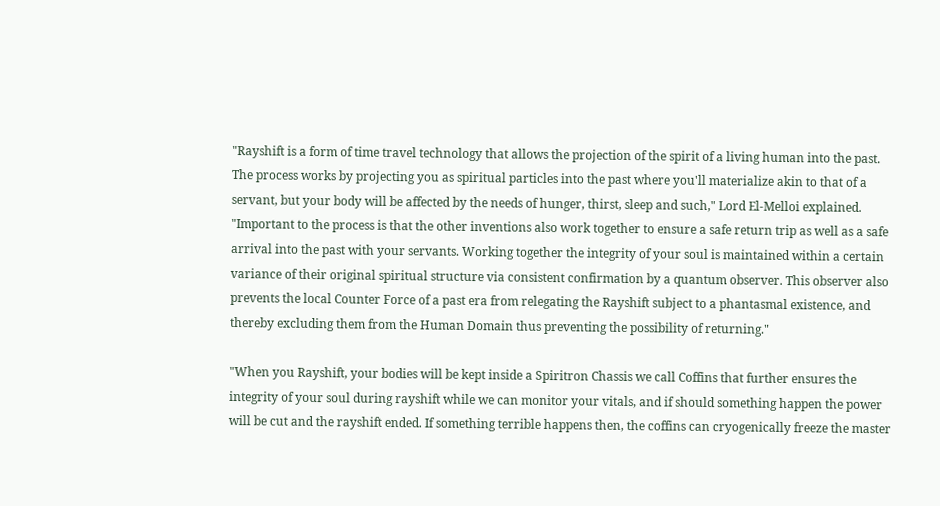"Rayshift is a form of time travel technology that allows the projection of the spirit of a living human into the past. The process works by projecting you as spiritual particles into the past where you'll materialize akin to that of a servant, but your body will be affected by the needs of hunger, thirst, sleep and such," Lord El-Melloi explained. "Important to the process is that the other inventions also work together to ensure a safe return trip as well as a safe arrival into the past with your servants. Working together the integrity of your soul is maintained within a certain variance of their original spiritual structure via consistent confirmation by a quantum observer. This observer also prevents the local Counter Force of a past era from relegating the Rayshift subject to a phantasmal existence, and thereby excluding them from the Human Domain thus preventing the possibility of returning."

"When you Rayshift, your bodies will be kept inside a Spiritron Chassis we call Coffins that further ensures the integrity of your soul during rayshift while we can monitor your vitals, and if should something happen the power will be cut and the rayshift ended. If something terrible happens then, the coffins can cryogenically freeze the master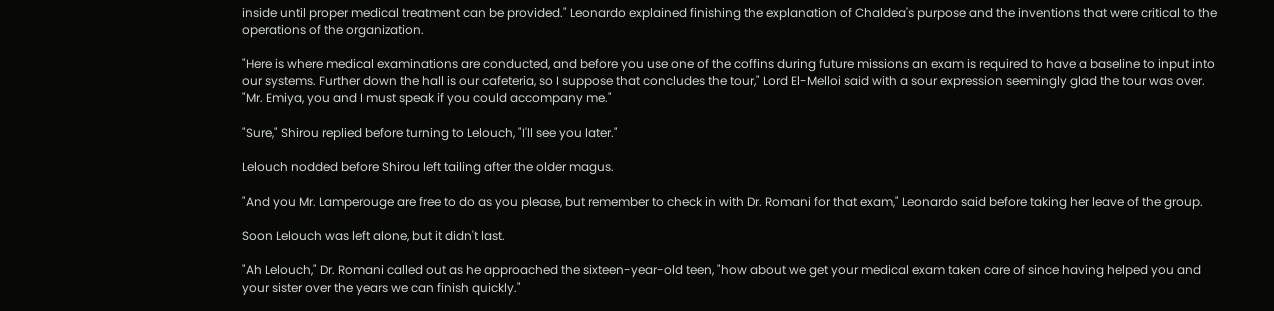inside until proper medical treatment can be provided." Leonardo explained finishing the explanation of Chaldea's purpose and the inventions that were critical to the operations of the organization.

"Here is where medical examinations are conducted, and before you use one of the coffins during future missions an exam is required to have a baseline to input into our systems. Further down the hall is our cafeteria, so I suppose that concludes the tour," Lord El-Melloi said with a sour expression seemingly glad the tour was over. "Mr. Emiya, you and I must speak if you could accompany me."

"Sure," Shirou replied before turning to Lelouch, "I'll see you later."

Lelouch nodded before Shirou left tailing after the older magus.

"And you Mr. Lamperouge are free to do as you please, but remember to check in with Dr. Romani for that exam," Leonardo said before taking her leave of the group.

Soon Lelouch was left alone, but it didn't last.

"Ah Lelouch," Dr. Romani called out as he approached the sixteen-year-old teen, "how about we get your medical exam taken care of since having helped you and your sister over the years we can finish quickly."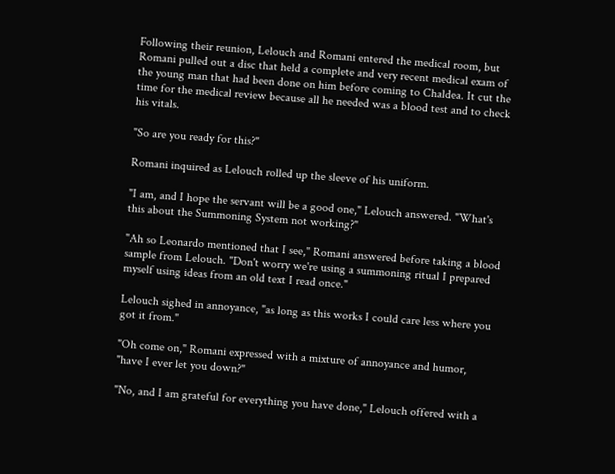Following their reunion, Lelouch and Romani entered the medical room, but Romani pulled out a disc that held a complete and very recent medical exam of the young man that had been done on him before coming to Chaldea. It cut the time for the medical review because all he needed was a blood test and to check his vitals.

"So are you ready for this?"

Romani inquired as Lelouch rolled up the sleeve of his uniform.

"I am, and I hope the servant will be a good one," Lelouch answered. "What's this about the Summoning System not working?"

"Ah so Leonardo mentioned that I see," Romani answered before taking a blood sample from Lelouch. "Don't worry we're using a summoning ritual I prepared myself using ideas from an old text I read once."

Lelouch sighed in annoyance, "as long as this works I could care less where you got it from."

"Oh come on," Romani expressed with a mixture of annoyance and humor, "have I ever let you down?"

"No, and I am grateful for everything you have done," Lelouch offered with a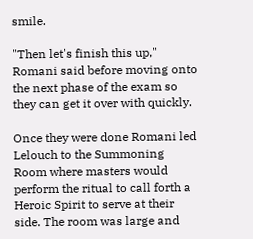smile.

"Then let's finish this up," Romani said before moving onto the next phase of the exam so they can get it over with quickly.

Once they were done Romani led Lelouch to the Summoning Room where masters would perform the ritual to call forth a Heroic Spirit to serve at their side. The room was large and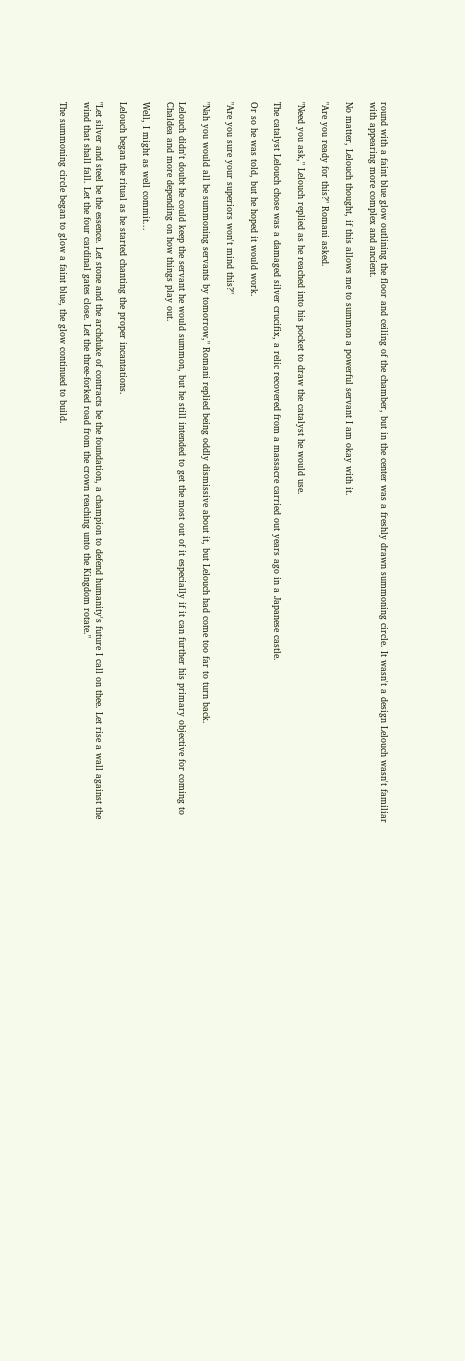round with a faint blue glow outlining the floor and ceiling of the chamber, but in the center was a freshly drawn summoning circle. It wasn't a design Lelouch wasn't familiar with appearing more complex and ancient.

No matter, Lelouch thought, if this allows me to summon a powerful servant I am okay with it.

"Are you ready for this?" Romani asked.

"Need you ask," Lelouch replied as he reached into his pocket to draw the catalyst he would use.

The catalyst Lelouch chose was a damaged silver crucifix, a relic recovered from a massacre carried out years ago in a Japanese castle.

Or so he was told, but he hoped it would work.

"Are you sure your superiors won't mind this?"

"Nah you would all be summoning servants by tomorrow," Romani replied being oddly dismissive about it, but Lelouch had come too far to turn back.

Lelouch didn't doubt he could keep the servant he would summon, but he still intended to get the most out of it especially if it can further his primary objective for coming to Chaldea and more depending on how things play out.

Well, I might as well commit...

Lelouch began the ritual as he started chanting the proper incantations.

"Let silver and steel be the essence. Let stone and the archduke of contracts be the foundation, a champion to defend humanity's future I call on thee. Let rise a wall against the wind that shall fall. Let the four cardinal gates close. Let the three-forked road from the crown reaching unto the Kingdom rotate."

The summoning circle began to glow a faint blue, the glow continued to build.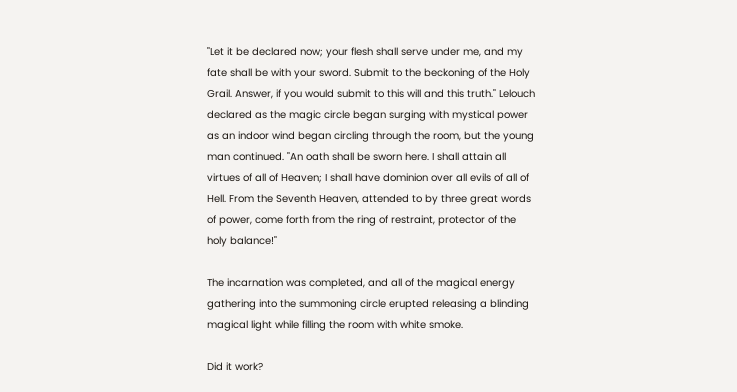"Let it be declared now; your flesh shall serve under me, and my fate shall be with your sword. Submit to the beckoning of the Holy Grail. Answer, if you would submit to this will and this truth." Lelouch declared as the magic circle began surging with mystical power as an indoor wind began circling through the room, but the young man continued. "An oath shall be sworn here. I shall attain all virtues of all of Heaven; I shall have dominion over all evils of all of Hell. From the Seventh Heaven, attended to by three great words of power, come forth from the ring of restraint, protector of the holy balance!"

The incarnation was completed, and all of the magical energy gathering into the summoning circle erupted releasing a blinding magical light while filling the room with white smoke.

Did it work?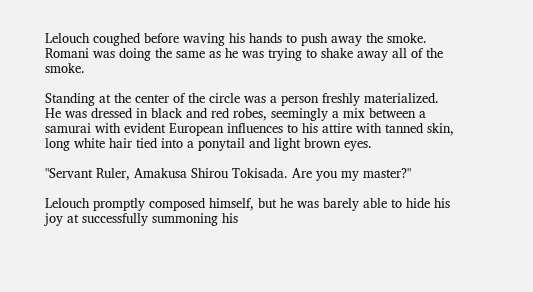Lelouch coughed before waving his hands to push away the smoke. Romani was doing the same as he was trying to shake away all of the smoke.

Standing at the center of the circle was a person freshly materialized. He was dressed in black and red robes, seemingly a mix between a samurai with evident European influences to his attire with tanned skin, long white hair tied into a ponytail and light brown eyes.

"Servant Ruler, Amakusa Shirou Tokisada. Are you my master?"

Lelouch promptly composed himself, but he was barely able to hide his joy at successfully summoning his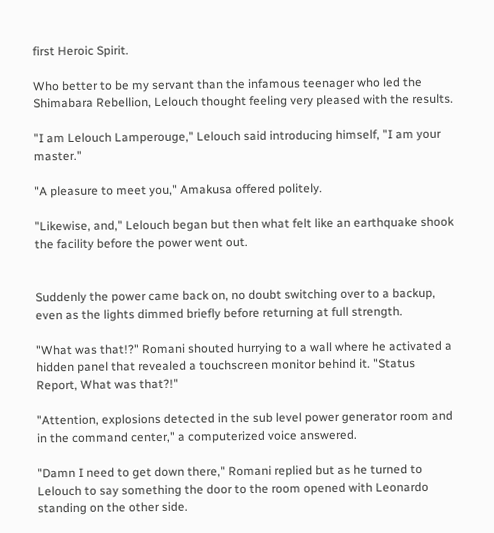first Heroic Spirit.

Who better to be my servant than the infamous teenager who led the Shimabara Rebellion, Lelouch thought feeling very pleased with the results.

"I am Lelouch Lamperouge," Lelouch said introducing himself, "I am your master."

"A pleasure to meet you," Amakusa offered politely.

"Likewise, and," Lelouch began but then what felt like an earthquake shook the facility before the power went out.


Suddenly the power came back on, no doubt switching over to a backup, even as the lights dimmed briefly before returning at full strength.

"What was that!?" Romani shouted hurrying to a wall where he activated a hidden panel that revealed a touchscreen monitor behind it. "Status Report, What was that?!"

"Attention, explosions detected in the sub level power generator room and in the command center," a computerized voice answered.

"Damn I need to get down there," Romani replied but as he turned to Lelouch to say something the door to the room opened with Leonardo standing on the other side.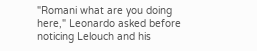"Romani what are you doing here," Leonardo asked before noticing Lelouch and his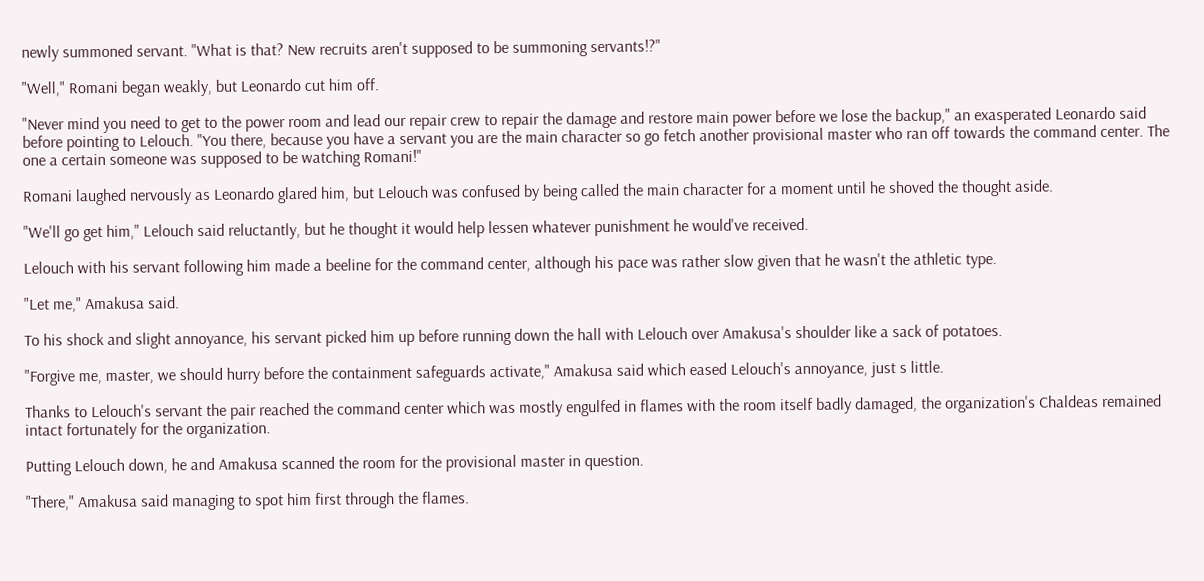newly summoned servant. "What is that? New recruits aren't supposed to be summoning servants!?"

"Well," Romani began weakly, but Leonardo cut him off.

"Never mind you need to get to the power room and lead our repair crew to repair the damage and restore main power before we lose the backup," an exasperated Leonardo said before pointing to Lelouch. "You there, because you have a servant you are the main character so go fetch another provisional master who ran off towards the command center. The one a certain someone was supposed to be watching Romani!"

Romani laughed nervously as Leonardo glared him, but Lelouch was confused by being called the main character for a moment until he shoved the thought aside.

"We'll go get him," Lelouch said reluctantly, but he thought it would help lessen whatever punishment he would've received.

Lelouch with his servant following him made a beeline for the command center, although his pace was rather slow given that he wasn't the athletic type.

"Let me," Amakusa said.

To his shock and slight annoyance, his servant picked him up before running down the hall with Lelouch over Amakusa's shoulder like a sack of potatoes.

"Forgive me, master, we should hurry before the containment safeguards activate," Amakusa said which eased Lelouch's annoyance, just s little.

Thanks to Lelouch's servant the pair reached the command center which was mostly engulfed in flames with the room itself badly damaged, the organization's Chaldeas remained intact fortunately for the organization.

Putting Lelouch down, he and Amakusa scanned the room for the provisional master in question.

"There," Amakusa said managing to spot him first through the flames.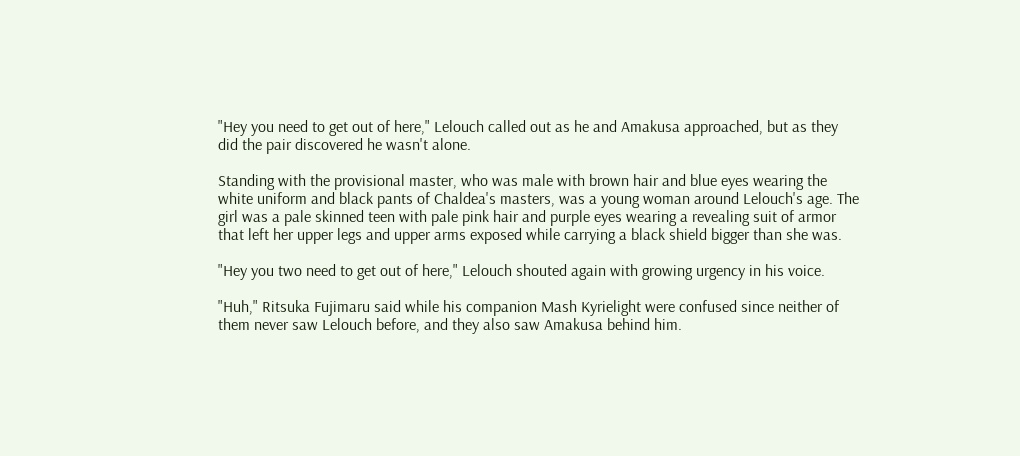"Hey you need to get out of here," Lelouch called out as he and Amakusa approached, but as they did the pair discovered he wasn't alone.

Standing with the provisional master, who was male with brown hair and blue eyes wearing the white uniform and black pants of Chaldea's masters, was a young woman around Lelouch's age. The girl was a pale skinned teen with pale pink hair and purple eyes wearing a revealing suit of armor that left her upper legs and upper arms exposed while carrying a black shield bigger than she was.

"Hey you two need to get out of here," Lelouch shouted again with growing urgency in his voice.

"Huh," Ritsuka Fujimaru said while his companion Mash Kyrielight were confused since neither of them never saw Lelouch before, and they also saw Amakusa behind him.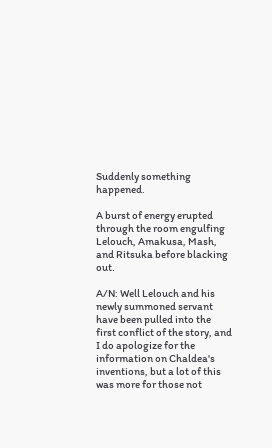Suddenly something happened.

A burst of energy erupted through the room engulfing Lelouch, Amakusa, Mash, and Ritsuka before blacking out.

A/N: Well Lelouch and his newly summoned servant have been pulled into the first conflict of the story, and I do apologize for the information on Chaldea's inventions, but a lot of this was more for those not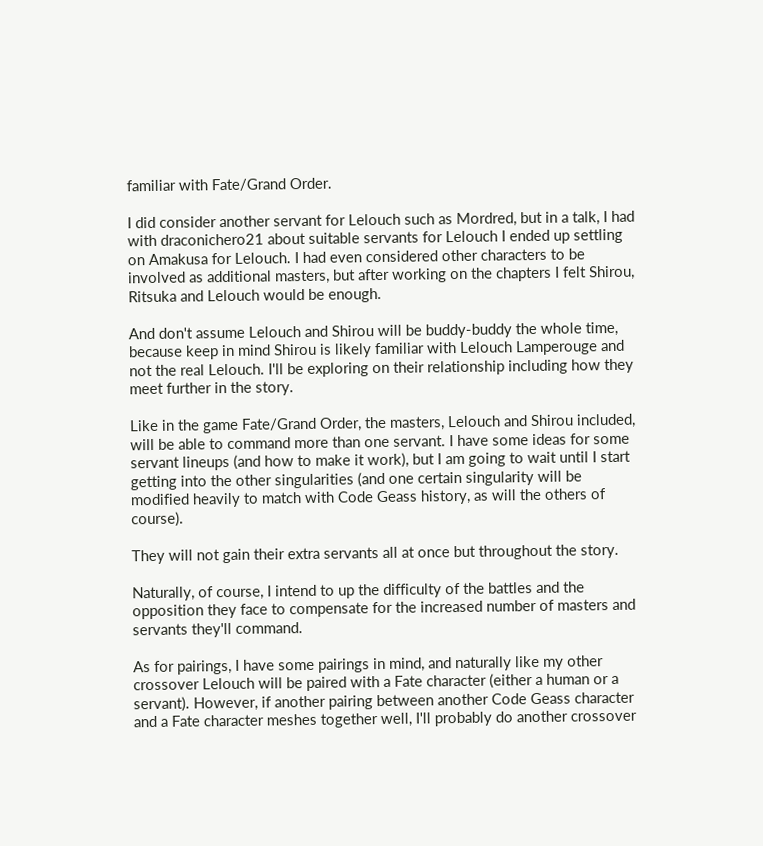familiar with Fate/Grand Order.

I did consider another servant for Lelouch such as Mordred, but in a talk, I had with draconichero21 about suitable servants for Lelouch I ended up settling on Amakusa for Lelouch. I had even considered other characters to be involved as additional masters, but after working on the chapters I felt Shirou, Ritsuka and Lelouch would be enough.

And don't assume Lelouch and Shirou will be buddy-buddy the whole time, because keep in mind Shirou is likely familiar with Lelouch Lamperouge and not the real Lelouch. I'll be exploring on their relationship including how they meet further in the story.

Like in the game Fate/Grand Order, the masters, Lelouch and Shirou included, will be able to command more than one servant. I have some ideas for some servant lineups (and how to make it work), but I am going to wait until I start getting into the other singularities (and one certain singularity will be modified heavily to match with Code Geass history, as will the others of course).

They will not gain their extra servants all at once but throughout the story.

Naturally, of course, I intend to up the difficulty of the battles and the opposition they face to compensate for the increased number of masters and servants they'll command.

As for pairings, I have some pairings in mind, and naturally like my other crossover Lelouch will be paired with a Fate character (either a human or a servant). However, if another pairing between another Code Geass character and a Fate character meshes together well, I'll probably do another crossover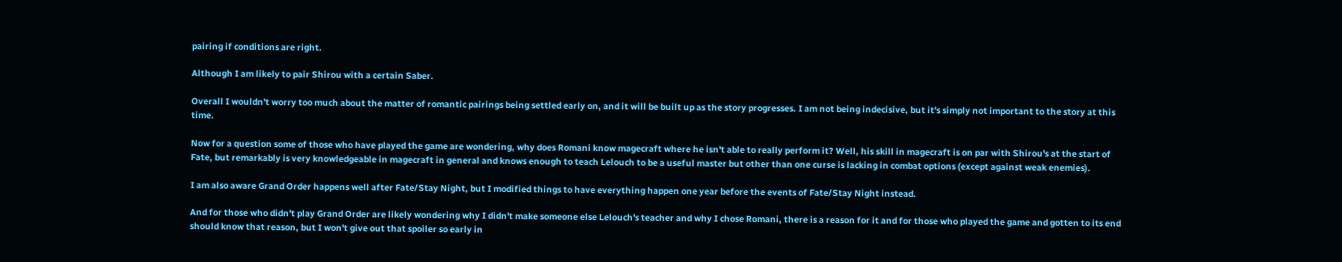pairing if conditions are right.

Although I am likely to pair Shirou with a certain Saber.

Overall I wouldn't worry too much about the matter of romantic pairings being settled early on, and it will be built up as the story progresses. I am not being indecisive, but it's simply not important to the story at this time.

Now for a question some of those who have played the game are wondering, why does Romani know magecraft where he isn't able to really perform it? Well, his skill in magecraft is on par with Shirou's at the start of Fate, but remarkably is very knowledgeable in magecraft in general and knows enough to teach Lelouch to be a useful master but other than one curse is lacking in combat options (except against weak enemies).

I am also aware Grand Order happens well after Fate/Stay Night, but I modified things to have everything happen one year before the events of Fate/Stay Night instead.

And for those who didn't play Grand Order are likely wondering why I didn't make someone else Lelouch's teacher and why I chose Romani, there is a reason for it and for those who played the game and gotten to its end should know that reason, but I won't give out that spoiler so early in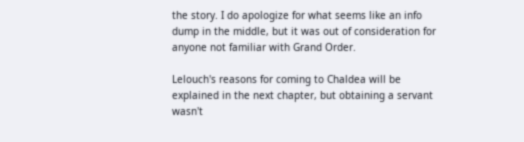the story. I do apologize for what seems like an info dump in the middle, but it was out of consideration for anyone not familiar with Grand Order.

Lelouch's reasons for coming to Chaldea will be explained in the next chapter, but obtaining a servant wasn't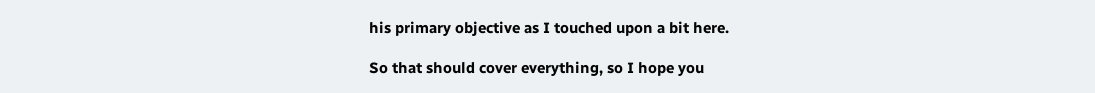his primary objective as I touched upon a bit here.

So that should cover everything, so I hope you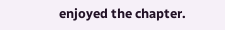enjoyed the chapter.